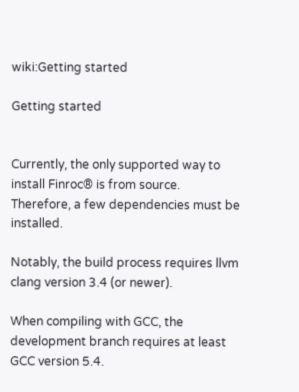wiki:Getting started

Getting started


Currently, the only supported way to install Finroc® is from source. Therefore, a few dependencies must be installed.

Notably, the build process requires llvm clang version 3.4 (or newer).

When compiling with GCC, the development branch requires at least GCC version 5.4.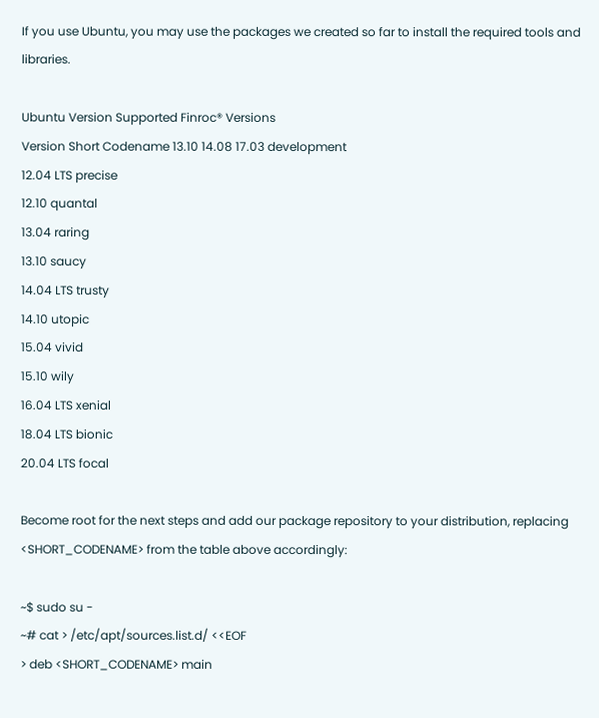If you use Ubuntu, you may use the packages we created so far to install the required tools and libraries.

Ubuntu Version Supported Finroc® Versions
Version Short Codename 13.10 14.08 17.03 development
12.04 LTS precise
12.10 quantal
13.04 raring
13.10 saucy
14.04 LTS trusty
14.10 utopic
15.04 vivid
15.10 wily
16.04 LTS xenial
18.04 LTS bionic
20.04 LTS focal

Become root for the next steps and add our package repository to your distribution, replacing <SHORT_CODENAME> from the table above accordingly:

~$ sudo su -
~# cat > /etc/apt/sources.list.d/ <<EOF
> deb <SHORT_CODENAME> main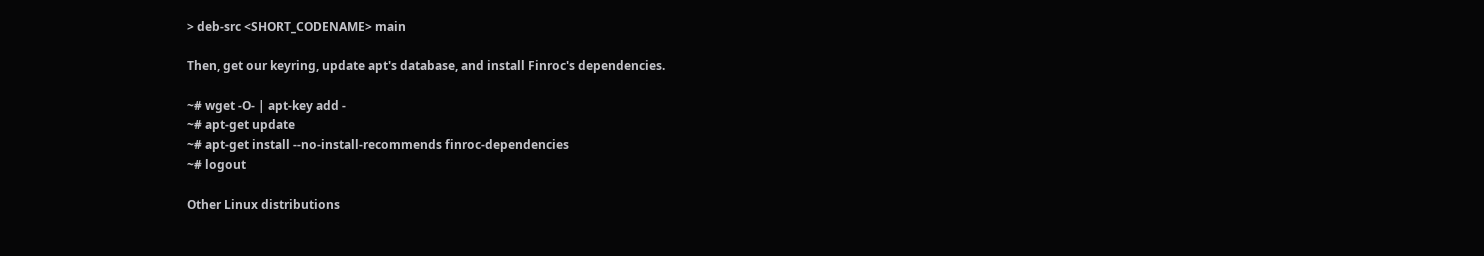> deb-src <SHORT_CODENAME> main

Then, get our keyring, update apt's database, and install Finroc's dependencies.

~# wget -O- | apt-key add -
~# apt-get update
~# apt-get install --no-install-recommends finroc-dependencies
~# logout

Other Linux distributions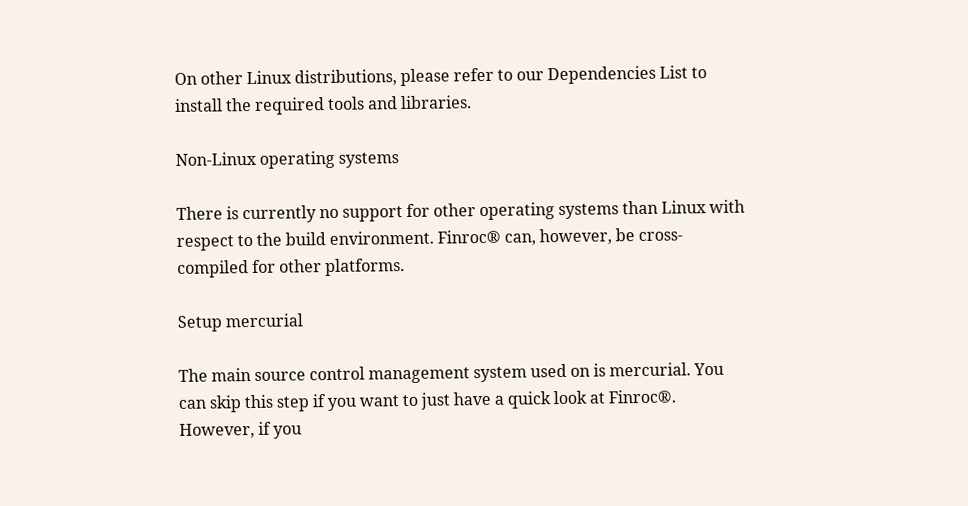On other Linux distributions, please refer to our Dependencies List to install the required tools and libraries.

Non-Linux operating systems

There is currently no support for other operating systems than Linux with respect to the build environment. Finroc® can, however, be cross-compiled for other platforms.

Setup mercurial

The main source control management system used on is mercurial. You can skip this step if you want to just have a quick look at Finroc®. However, if you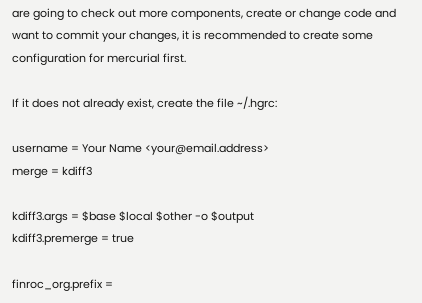are going to check out more components, create or change code and want to commit your changes, it is recommended to create some configuration for mercurial first.

If it does not already exist, create the file ~/.hgrc:

username = Your Name <your@email.address>
merge = kdiff3

kdiff3.args = $base $local $other -o $output
kdiff3.premerge = true

finroc_org.prefix =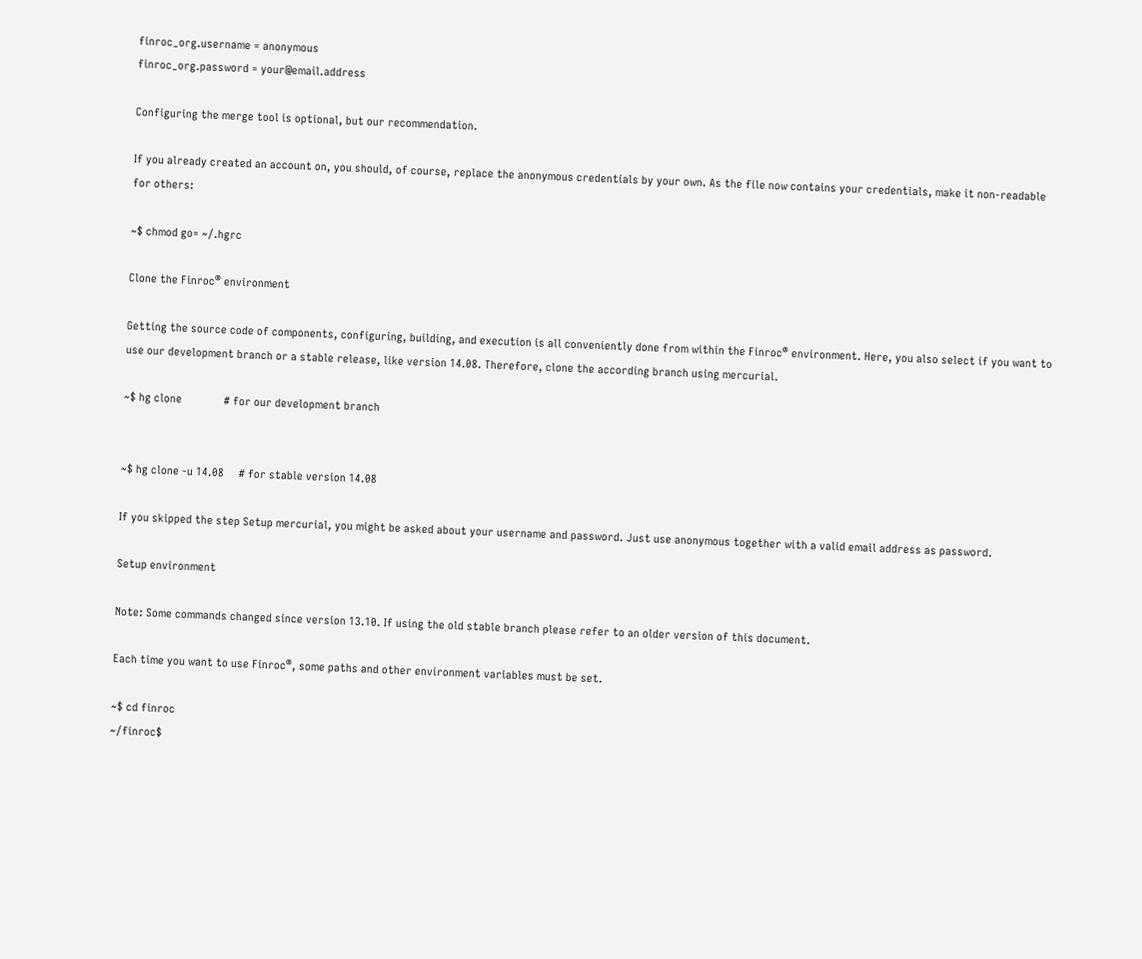finroc_org.username = anonymous
finroc_org.password = your@email.address

Configuring the merge tool is optional, but our recommendation.

If you already created an account on, you should, of course, replace the anonymous credentials by your own. As the file now contains your credentials, make it non-readable for others:

~$ chmod go= ~/.hgrc

Clone the Finroc® environment

Getting the source code of components, configuring, building, and execution is all conveniently done from within the Finroc® environment. Here, you also select if you want to use our development branch or a stable release, like version 14.08. Therefore, clone the according branch using mercurial.

~$ hg clone              # for our development branch


~$ hg clone -u 14.08     # for stable version 14.08

If you skipped the step Setup mercurial, you might be asked about your username and password. Just use anonymous together with a valid email address as password.

Setup environment

Note: Some commands changed since version 13.10. If using the old stable branch please refer to an older version of this document.

Each time you want to use Finroc®, some paths and other environment variables must be set.

~$ cd finroc
~/finroc$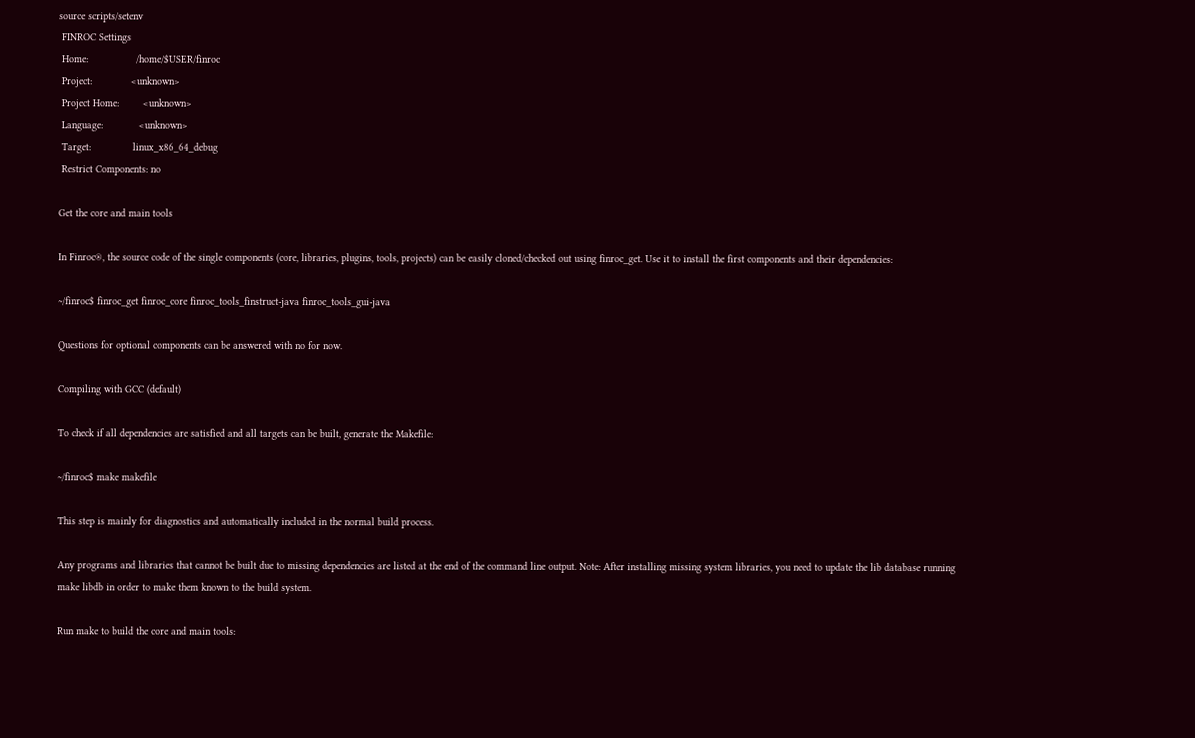source scripts/setenv
 FINROC Settings
 Home:                /home/$USER/finroc
 Project:             <unknown>
 Project Home:        <unknown>
 Language:            <unknown>
 Target:              linux_x86_64_debug
 Restrict Components: no

Get the core and main tools

In Finroc®, the source code of the single components (core, libraries, plugins, tools, projects) can be easily cloned/checked out using finroc_get. Use it to install the first components and their dependencies:

~/finroc$ finroc_get finroc_core finroc_tools_finstruct-java finroc_tools_gui-java

Questions for optional components can be answered with no for now.

Compiling with GCC (default)

To check if all dependencies are satisfied and all targets can be built, generate the Makefile:

~/finroc$ make makefile

This step is mainly for diagnostics and automatically included in the normal build process.

Any programs and libraries that cannot be built due to missing dependencies are listed at the end of the command line output. Note: After installing missing system libraries, you need to update the lib database running make libdb in order to make them known to the build system.

Run make to build the core and main tools: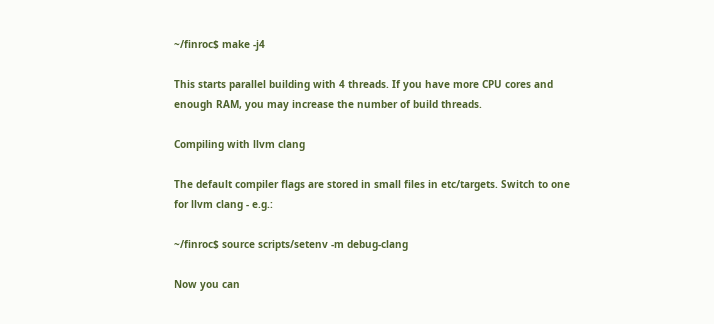~/finroc$ make -j4

This starts parallel building with 4 threads. If you have more CPU cores and enough RAM, you may increase the number of build threads.

Compiling with llvm clang

The default compiler flags are stored in small files in etc/targets. Switch to one for llvm clang - e.g.:

~/finroc$ source scripts/setenv -m debug-clang

Now you can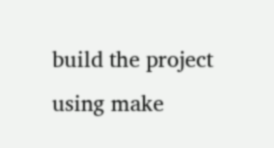build the project using make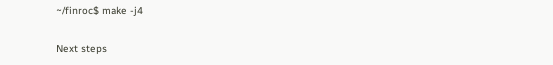~/finroc$ make -j4

Next steps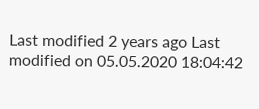Last modified 2 years ago Last modified on 05.05.2020 18:04:42